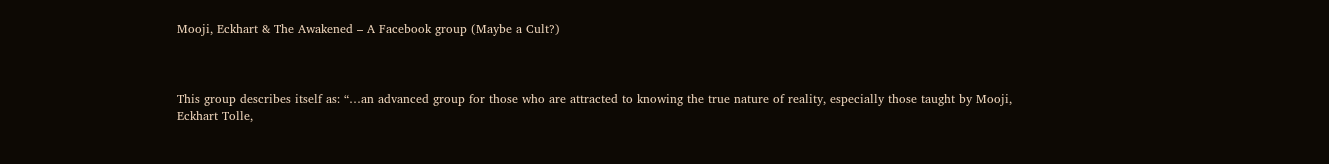Mooji, Eckhart & The Awakened – A Facebook group (Maybe a Cult?)



This group describes itself as: “…an advanced group for those who are attracted to knowing the true nature of reality, especially those taught by Mooji, Eckhart Tolle,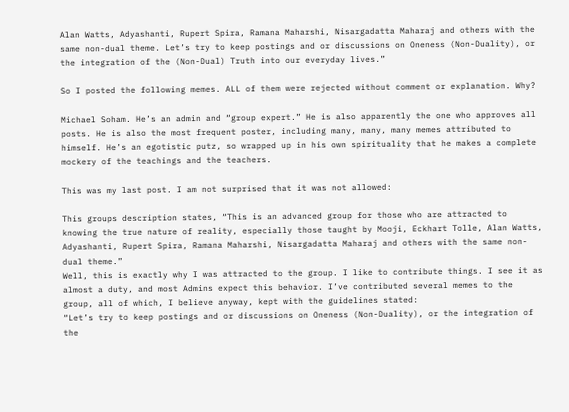Alan Watts, Adyashanti, Rupert Spira, Ramana Maharshi, Nisargadatta Maharaj and others with the same non-dual theme. Let’s try to keep postings and or discussions on Oneness (Non-Duality), or the integration of the (Non-Dual) Truth into our everyday lives.”

So I posted the following memes. ALL of them were rejected without comment or explanation. Why?

Michael Soham. He’s an admin and “group expert.” He is also apparently the one who approves all posts. He is also the most frequent poster, including many, many, many memes attributed to himself. He’s an egotistic putz, so wrapped up in his own spirituality that he makes a complete mockery of the teachings and the teachers.

This was my last post. I am not surprised that it was not allowed:

This groups description states, “This is an advanced group for those who are attracted to knowing the true nature of reality, especially those taught by Mooji, Eckhart Tolle, Alan Watts, Adyashanti, Rupert Spira, Ramana Maharshi, Nisargadatta Maharaj and others with the same non-dual theme.”
Well, this is exactly why I was attracted to the group. I like to contribute things. I see it as almost a duty, and most Admins expect this behavior. I’ve contributed several memes to the group, all of which, I believe anyway, kept with the guidelines stated:
“Let’s try to keep postings and or discussions on Oneness (Non-Duality), or the integration of the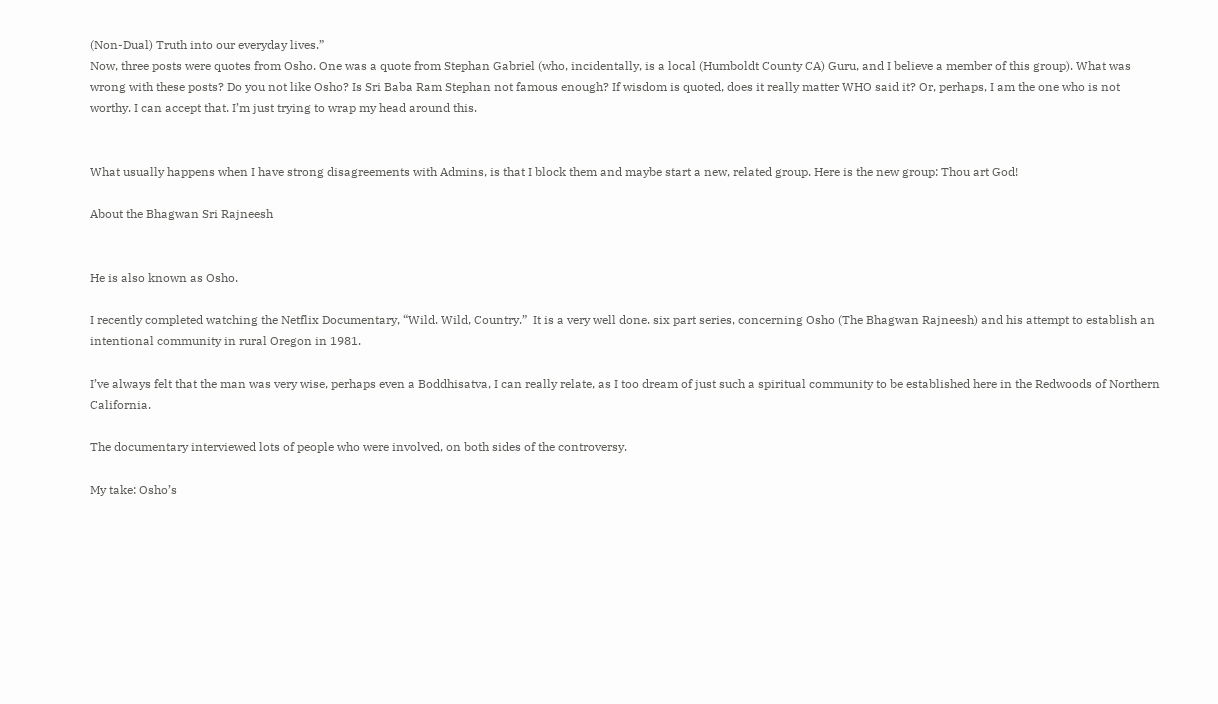(Non-Dual) Truth into our everyday lives.”
Now, three posts were quotes from Osho. One was a quote from Stephan Gabriel (who, incidentally, is a local (Humboldt County CA) Guru, and I believe a member of this group). What was wrong with these posts? Do you not like Osho? Is Sri Baba Ram Stephan not famous enough? If wisdom is quoted, does it really matter WHO said it? Or, perhaps, I am the one who is not worthy. I can accept that. I’m just trying to wrap my head around this.


What usually happens when I have strong disagreements with Admins, is that I block them and maybe start a new, related group. Here is the new group: Thou art God!

About the Bhagwan Sri Rajneesh


He is also known as Osho.

I recently completed watching the Netflix Documentary, “Wild. Wild, Country.”  It is a very well done. six part series, concerning Osho (The Bhagwan Rajneesh) and his attempt to establish an intentional community in rural Oregon in 1981.

I’ve always felt that the man was very wise, perhaps even a Boddhisatva, I can really relate, as I too dream of just such a spiritual community to be established here in the Redwoods of Northern California.

The documentary interviewed lots of people who were involved, on both sides of the controversy.

My take: Osho’s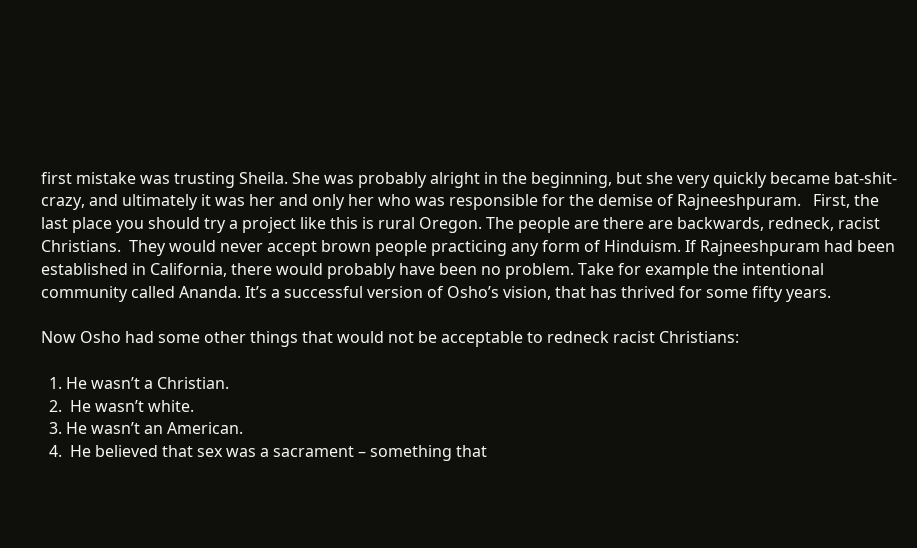first mistake was trusting Sheila. She was probably alright in the beginning, but she very quickly became bat-shit- crazy, and ultimately it was her and only her who was responsible for the demise of Rajneeshpuram.   First, the last place you should try a project like this is rural Oregon. The people are there are backwards, redneck, racist Christians.  They would never accept brown people practicing any form of Hinduism. If Rajneeshpuram had been established in California, there would probably have been no problem. Take for example the intentional community called Ananda. It’s a successful version of Osho’s vision, that has thrived for some fifty years.

Now Osho had some other things that would not be acceptable to redneck racist Christians:

  1. He wasn’t a Christian.
  2.  He wasn’t white.
  3. He wasn’t an American.
  4.  He believed that sex was a sacrament – something that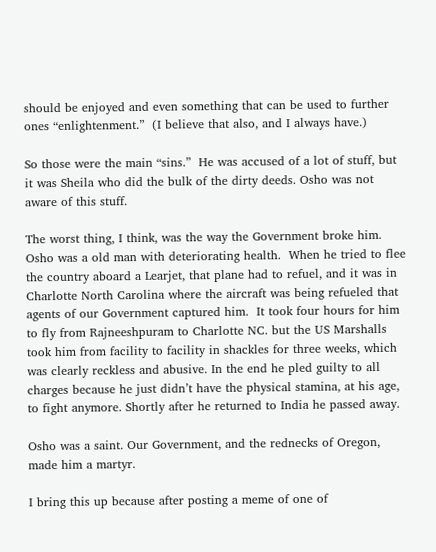should be enjoyed and even something that can be used to further ones “enlightenment.”  (I believe that also, and I always have.)

So those were the main “sins.”  He was accused of a lot of stuff, but it was Sheila who did the bulk of the dirty deeds. Osho was not aware of this stuff.

The worst thing, I think, was the way the Government broke him.  Osho was a old man with deteriorating health.  When he tried to flee the country aboard a Learjet, that plane had to refuel, and it was in Charlotte North Carolina where the aircraft was being refueled that agents of our Government captured him.  It took four hours for him to fly from Rajneeshpuram to Charlotte NC. but the US Marshalls took him from facility to facility in shackles for three weeks, which was clearly reckless and abusive. In the end he pled guilty to all charges because he just didn’t have the physical stamina, at his age, to fight anymore. Shortly after he returned to India he passed away.

Osho was a saint. Our Government, and the rednecks of Oregon, made him a martyr.

I bring this up because after posting a meme of one of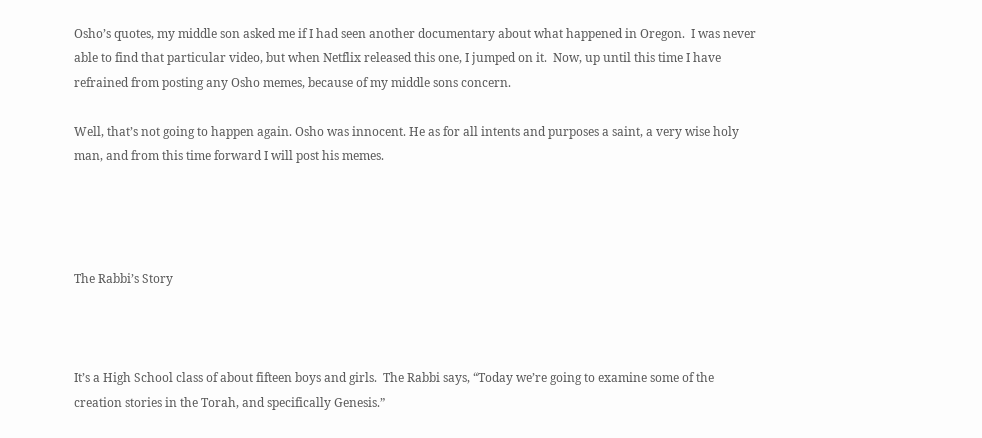Osho’s quotes, my middle son asked me if I had seen another documentary about what happened in Oregon.  I was never able to find that particular video, but when Netflix released this one, I jumped on it.  Now, up until this time I have refrained from posting any Osho memes, because of my middle sons concern.

Well, that’s not going to happen again. Osho was innocent. He as for all intents and purposes a saint, a very wise holy man, and from this time forward I will post his memes.




The Rabbi’s Story



It’s a High School class of about fifteen boys and girls.  The Rabbi says, “Today we’re going to examine some of the creation stories in the Torah, and specifically Genesis.”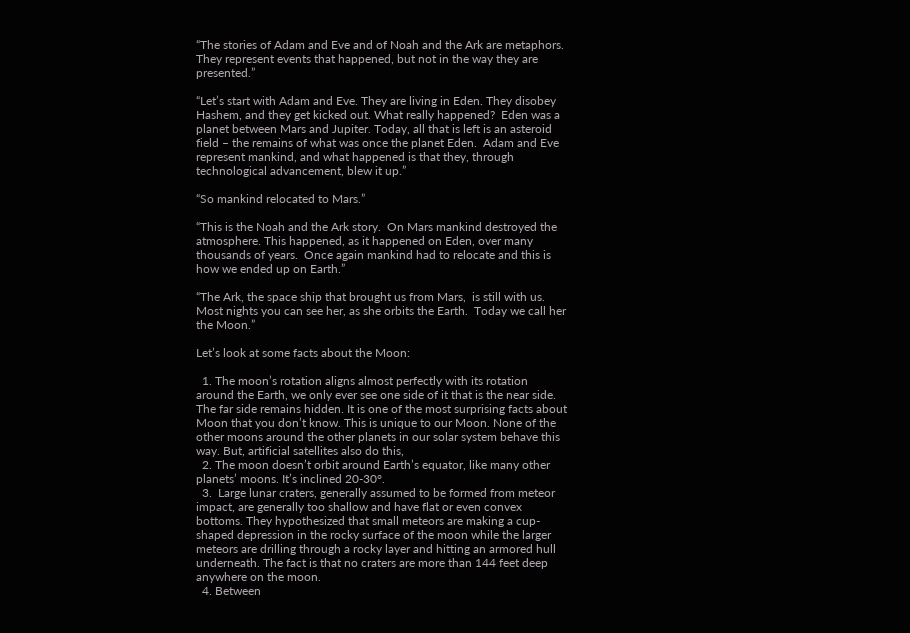“The stories of Adam and Eve and of Noah and the Ark are metaphors.  They represent events that happened, but not in the way they are presented.”

“Let’s start with Adam and Eve. They are living in Eden. They disobey Hashem, and they get kicked out. What really happened?  Eden was a planet between Mars and Jupiter. Today, all that is left is an asteroid field – the remains of what was once the planet Eden.  Adam and Eve represent mankind, and what happened is that they, through technological advancement, blew it up.”

“So mankind relocated to Mars.”

“This is the Noah and the Ark story.  On Mars mankind destroyed the atmosphere. This happened, as it happened on Eden, over many thousands of years.  Once again mankind had to relocate and this is how we ended up on Earth.”

“The Ark, the space ship that brought us from Mars,  is still with us. Most nights you can see her, as she orbits the Earth.  Today we call her the Moon.”

Let’s look at some facts about the Moon:

  1. The moon’s rotation aligns almost perfectly with its rotation around the Earth, we only ever see one side of it that is the near side. The far side remains hidden. It is one of the most surprising facts about Moon that you don’t know. This is unique to our Moon. None of the other moons around the other planets in our solar system behave this way. But, artificial satellites also do this,
  2. The moon doesn’t orbit around Earth’s equator, like many other planets’ moons. It’s inclined 20-30°.
  3.  Large lunar craters, generally assumed to be formed from meteor impact, are generally too shallow and have flat or even convex bottoms. They hypothesized that small meteors are making a cup-shaped depression in the rocky surface of the moon while the larger meteors are drilling through a rocky layer and hitting an armored hull underneath. The fact is that no craters are more than 144 feet deep anywhere on the moon.
  4. Between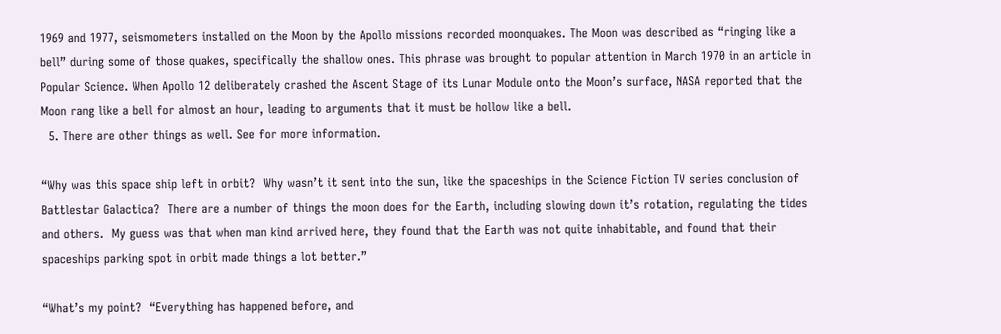1969 and 1977, seismometers installed on the Moon by the Apollo missions recorded moonquakes. The Moon was described as “ringing like a bell” during some of those quakes, specifically the shallow ones. This phrase was brought to popular attention in March 1970 in an article in Popular Science. When Apollo 12 deliberately crashed the Ascent Stage of its Lunar Module onto the Moon’s surface, NASA reported that the Moon rang like a bell for almost an hour, leading to arguments that it must be hollow like a bell.
  5. There are other things as well. See for more information.

“Why was this space ship left in orbit?  Why wasn’t it sent into the sun, like the spaceships in the Science Fiction TV series conclusion of Battlestar Galactica?  There are a number of things the moon does for the Earth, including slowing down it’s rotation, regulating the tides and others.  My guess was that when man kind arrived here, they found that the Earth was not quite inhabitable, and found that their spaceships parking spot in orbit made things a lot better.”

“What’s my point?  “Everything has happened before, and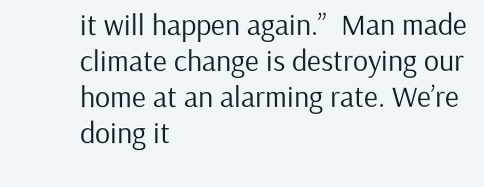it will happen again.”  Man made climate change is destroying our home at an alarming rate. We’re doing it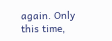again. Only this time,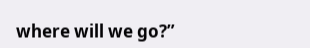where will we go?”